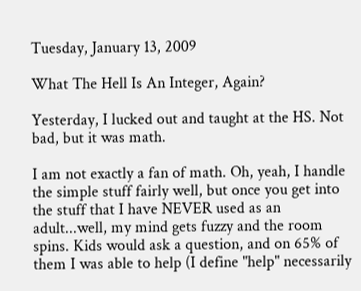Tuesday, January 13, 2009

What The Hell Is An Integer, Again?

Yesterday, I lucked out and taught at the HS. Not bad, but it was math.

I am not exactly a fan of math. Oh, yeah, I handle the simple stuff fairly well, but once you get into the stuff that I have NEVER used as an adult...well, my mind gets fuzzy and the room spins. Kids would ask a question, and on 65% of them I was able to help (I define "help" necessarily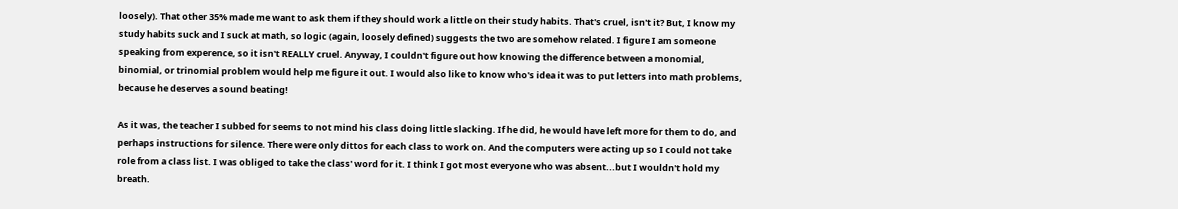loosely). That other 35% made me want to ask them if they should work a little on their study habits. That's cruel, isn't it? But, I know my study habits suck and I suck at math, so logic (again, loosely defined) suggests the two are somehow related. I figure I am someone speaking from experence, so it isn't REALLY cruel. Anyway, I couldn't figure out how knowing the difference between a monomial, binomial, or trinomial problem would help me figure it out. I would also like to know who's idea it was to put letters into math problems, because he deserves a sound beating!

As it was, the teacher I subbed for seems to not mind his class doing little slacking. If he did, he would have left more for them to do, and perhaps instructions for silence. There were only dittos for each class to work on. And the computers were acting up so I could not take role from a class list. I was obliged to take the class' word for it. I think I got most everyone who was absent...but I wouldn't hold my breath.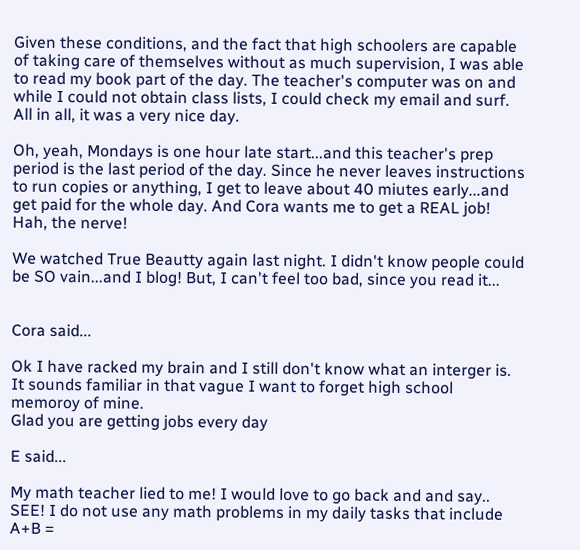Given these conditions, and the fact that high schoolers are capable of taking care of themselves without as much supervision, I was able to read my book part of the day. The teacher's computer was on and while I could not obtain class lists, I could check my email and surf. All in all, it was a very nice day.

Oh, yeah, Mondays is one hour late start...and this teacher's prep period is the last period of the day. Since he never leaves instructions to run copies or anything, I get to leave about 40 miutes early...and get paid for the whole day. And Cora wants me to get a REAL job! Hah, the nerve!

We watched True Beautty again last night. I didn't know people could be SO vain...and I blog! But, I can't feel too bad, since you read it...


Cora said...

Ok I have racked my brain and I still don't know what an interger is. It sounds familiar in that vague I want to forget high school memoroy of mine.
Glad you are getting jobs every day

E said...

My math teacher lied to me! I would love to go back and and say.. SEE! I do not use any math problems in my daily tasks that include A+B =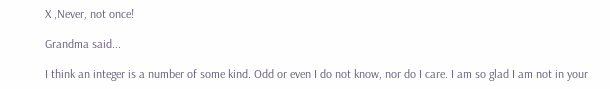X ,Never, not once!

Grandma said...

I think an integer is a number of some kind. Odd or even I do not know, nor do I care. I am so glad I am not in your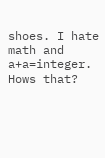shoes. I hate math and a+a=integer. Hows that?